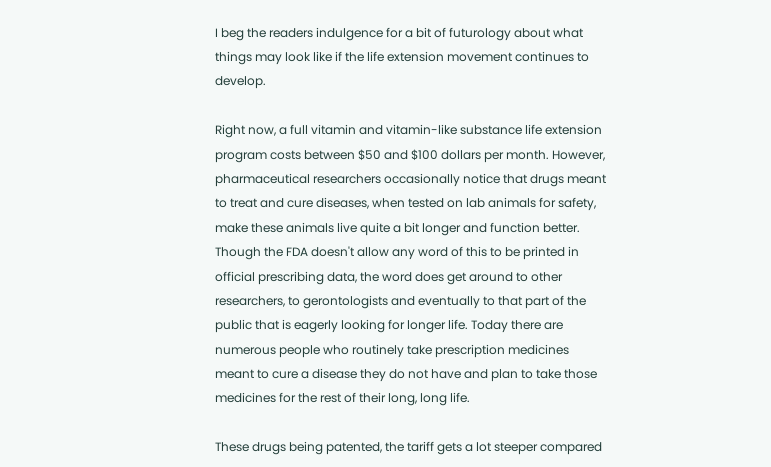I beg the readers indulgence for a bit of futurology about what things may look like if the life extension movement continues to develop.

Right now, a full vitamin and vitamin-like substance life extension program costs between $50 and $100 dollars per month. However, pharmaceutical researchers occasionally notice that drugs meant to treat and cure diseases, when tested on lab animals for safety, make these animals live quite a bit longer and function better. Though the FDA doesn't allow any word of this to be printed in official prescribing data, the word does get around to other researchers, to gerontologists and eventually to that part of the public that is eagerly looking for longer life. Today there are numerous people who routinely take prescription medicines meant to cure a disease they do not have and plan to take those medicines for the rest of their long, long life.

These drugs being patented, the tariff gets a lot steeper compared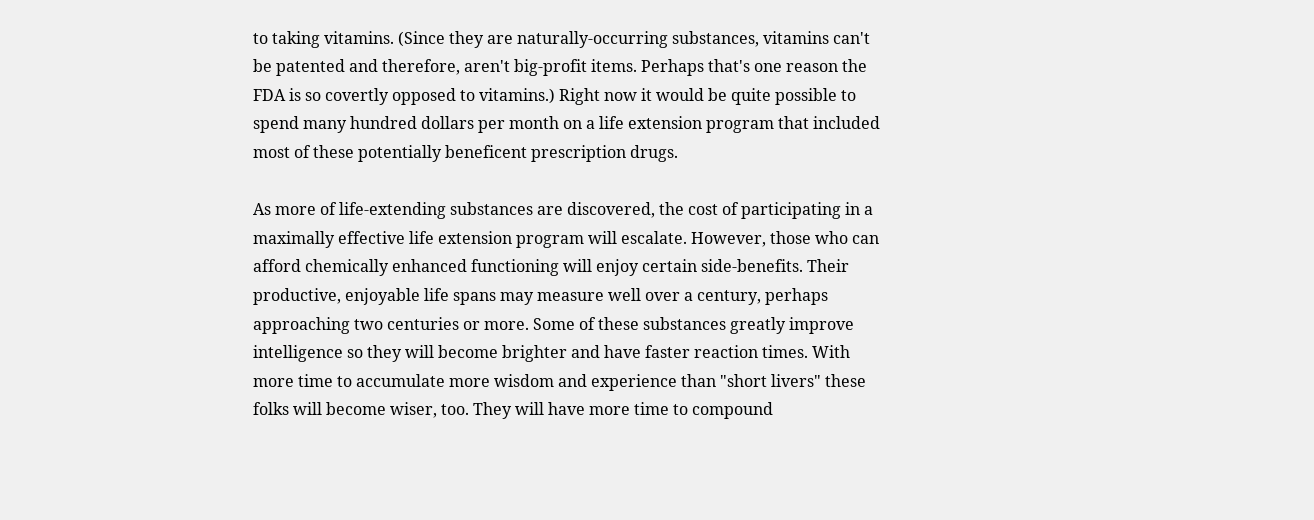to taking vitamins. (Since they are naturally-occurring substances, vitamins can't be patented and therefore, aren't big-profit items. Perhaps that's one reason the FDA is so covertly opposed to vitamins.) Right now it would be quite possible to spend many hundred dollars per month on a life extension program that included most of these potentially beneficent prescription drugs.

As more of life-extending substances are discovered, the cost of participating in a maximally effective life extension program will escalate. However, those who can afford chemically enhanced functioning will enjoy certain side-benefits. Their productive, enjoyable life spans may measure well over a century, perhaps approaching two centuries or more. Some of these substances greatly improve intelligence so they will become brighter and have faster reaction times. With more time to accumulate more wisdom and experience than "short livers" these folks will become wiser, too. They will have more time to compound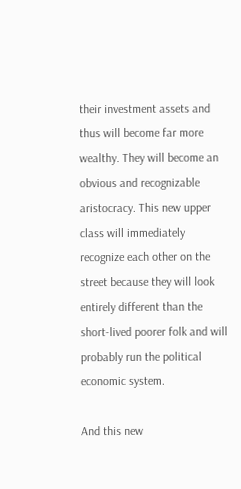their investment assets and thus will become far more wealthy. They will become an obvious and recognizable aristocracy. This new upper class will immediately recognize each other on the street because they will look entirely different than the short-lived poorer folk and will probably run the political economic system.

And this new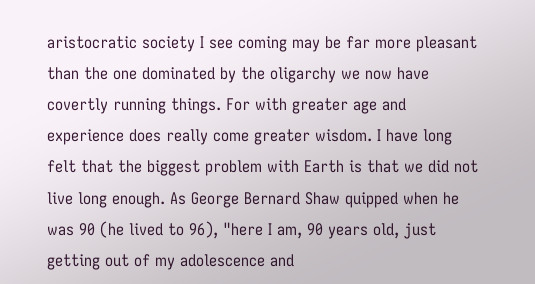aristocratic society I see coming may be far more pleasant than the one dominated by the oligarchy we now have covertly running things. For with greater age and experience does really come greater wisdom. I have long felt that the biggest problem with Earth is that we did not live long enough. As George Bernard Shaw quipped when he was 90 (he lived to 96), "here I am, 90 years old, just getting out of my adolescence and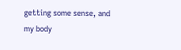getting some sense, and my body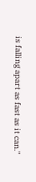is falling apart as fast as it can."